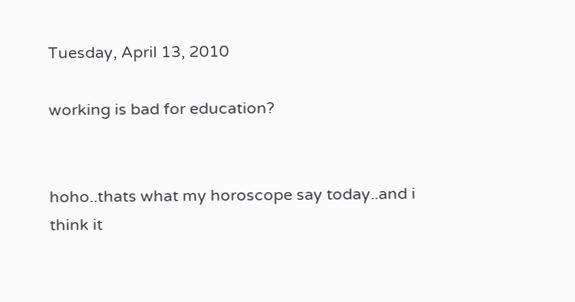Tuesday, April 13, 2010

working is bad for education?


hoho..thats what my horoscope say today..and i think it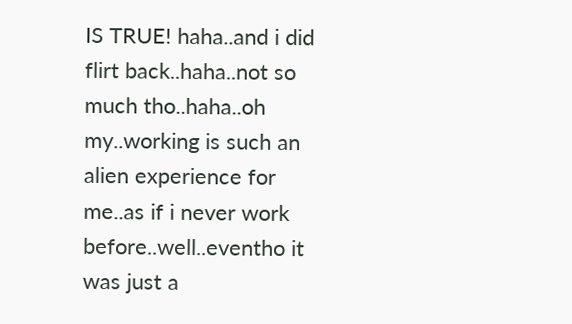IS TRUE! haha..and i did flirt back..haha..not so much tho..haha..oh my..working is such an alien experience for me..as if i never work before..well..eventho it was just a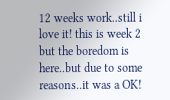12 weeks work..still i love it! this is week 2 but the boredom is here..but due to some reasons..it was a OK!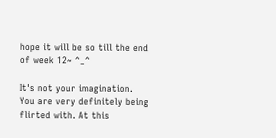hope it will be so till the end of week 12~ ^_^

It's not your imagination. You are very definitely being flirted with. At this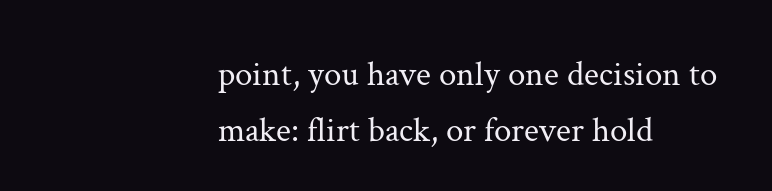point, you have only one decision to make: flirt back, or forever hold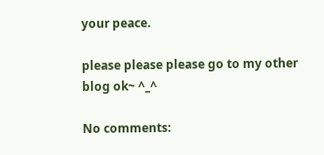your peace.

please please please go to my other blog ok~ ^_^

No comments: